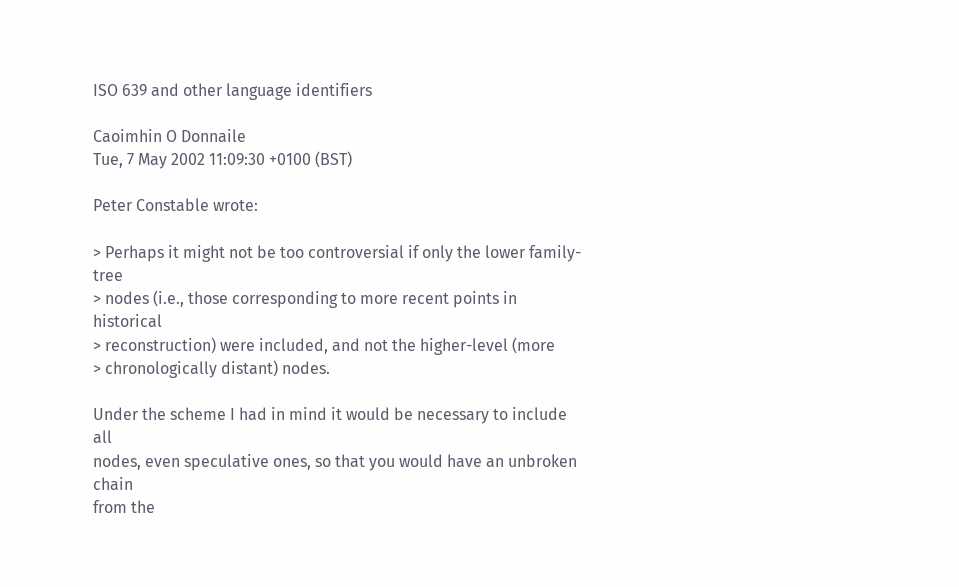ISO 639 and other language identifiers

Caoimhin O Donnaile
Tue, 7 May 2002 11:09:30 +0100 (BST)

Peter Constable wrote:

> Perhaps it might not be too controversial if only the lower family-tree
> nodes (i.e., those corresponding to more recent points in historical
> reconstruction) were included, and not the higher-level (more
> chronologically distant) nodes.

Under the scheme I had in mind it would be necessary to include all
nodes, even speculative ones, so that you would have an unbroken chain
from the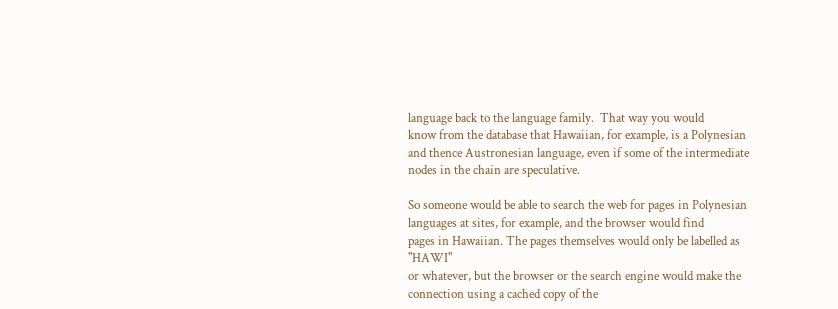language back to the language family.  That way you would
know from the database that Hawaiian, for example, is a Polynesian
and thence Austronesian language, even if some of the intermediate
nodes in the chain are speculative.

So someone would be able to search the web for pages in Polynesian
languages at sites, for example, and the browser would find
pages in Hawaiian. The pages themselves would only be labelled as "HAWI"
or whatever, but the browser or the search engine would make the
connection using a cached copy of the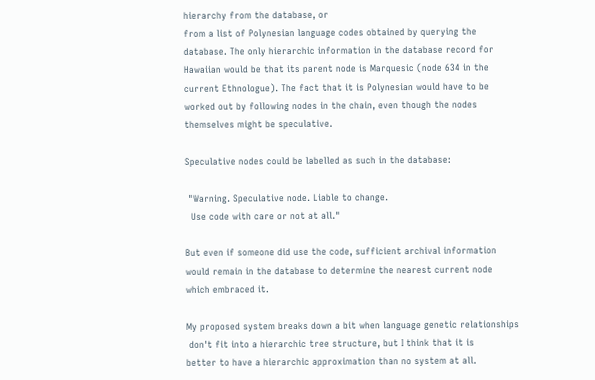hierarchy from the database, or
from a list of Polynesian language codes obtained by querying the
database. The only hierarchic information in the database record for
Hawaiian would be that its parent node is Marquesic (node 634 in the
current Ethnologue). The fact that it is Polynesian would have to be
worked out by following nodes in the chain, even though the nodes
themselves might be speculative.

Speculative nodes could be labelled as such in the database:

 "Warning. Speculative node. Liable to change.
  Use code with care or not at all."

But even if someone did use the code, sufficient archival information
would remain in the database to determine the nearest current node
which embraced it.

My proposed system breaks down a bit when language genetic relationships
 don't fit into a hierarchic tree structure, but I think that it is
better to have a hierarchic approximation than no system at all.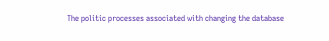The politic processes associated with changing the database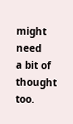might need
a bit of thought too.